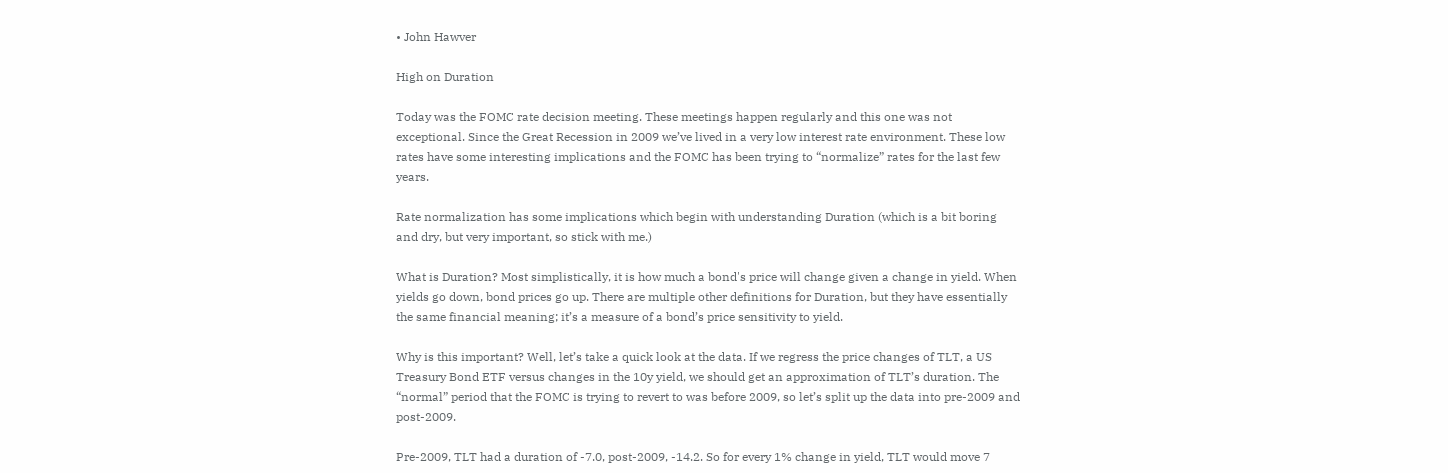• John Hawver

High on Duration

Today was the FOMC rate decision meeting. These meetings happen regularly and this one was not exceptional. Since the Great Recession in 2009 we’ve lived in a very low interest rate environment. These low rates have some interesting implications and the FOMC has been trying to “normalize” rates for the last few years.

Rate normalization has some implications which begin with understanding Duration (which is a bit boring and dry, but very important, so stick with me.)

What is Duration? Most simplistically, it is how much a bond's price will change given a change in yield. When yields go down, bond prices go up. There are multiple other definitions for Duration, but they have essentially the same financial meaning; it’s a measure of a bond’s price sensitivity to yield.

Why is this important? Well, let’s take a quick look at the data. If we regress the price changes of TLT, a US Treasury Bond ETF versus changes in the 10y yield, we should get an approximation of TLT’s duration. The “normal” period that the FOMC is trying to revert to was before 2009, so let’s split up the data into pre-2009 and post-2009.

Pre-2009, TLT had a duration of -7.0, post-2009, -14.2. So for every 1% change in yield, TLT would move 7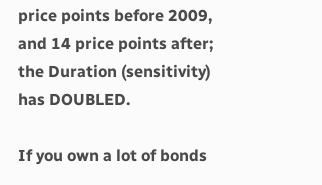price points before 2009, and 14 price points after; the Duration (sensitivity) has DOUBLED.

If you own a lot of bonds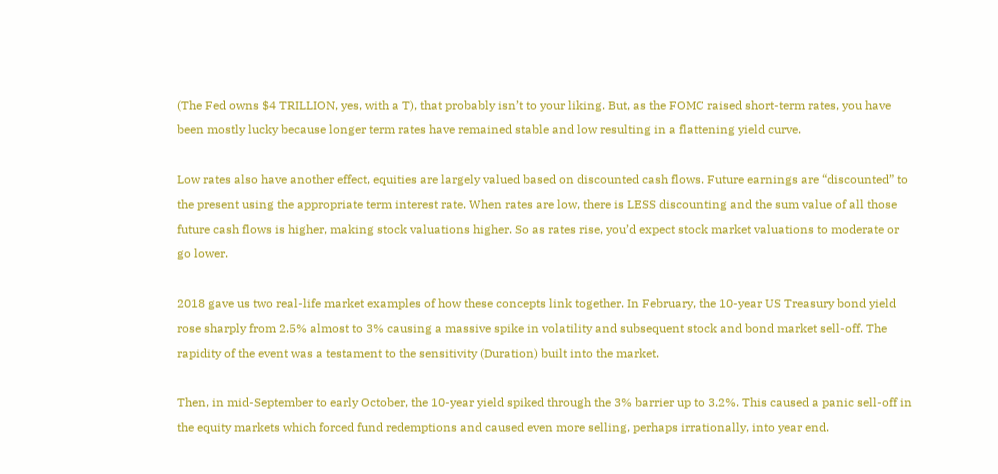(The Fed owns $4 TRILLION, yes, with a T), that probably isn’t to your liking. But, as the FOMC raised short-term rates, you have been mostly lucky because longer term rates have remained stable and low resulting in a flattening yield curve.

Low rates also have another effect, equities are largely valued based on discounted cash flows. Future earnings are “discounted” to the present using the appropriate term interest rate. When rates are low, there is LESS discounting and the sum value of all those future cash flows is higher, making stock valuations higher. So as rates rise, you’d expect stock market valuations to moderate or go lower.

2018 gave us two real-life market examples of how these concepts link together. In February, the 10-year US Treasury bond yield rose sharply from 2.5% almost to 3% causing a massive spike in volatility and subsequent stock and bond market sell-off. The rapidity of the event was a testament to the sensitivity (Duration) built into the market.

Then, in mid-September to early October, the 10-year yield spiked through the 3% barrier up to 3.2%. This caused a panic sell-off in the equity markets which forced fund redemptions and caused even more selling, perhaps irrationally, into year end.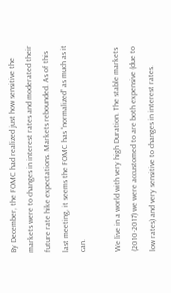By December, the FOMC had realized just how sensitive the markets were to changes in interest rates and moderated their future rate hike expectations. Markets rebounded. As of this last meeting, it seems the FOMC has “normalized” as much as it can.

We live in a world with very high Duration. The stable markets (2010-2017) we were accustomed to are both expensive (due to low rates) and very sensitive to changes in interest rates.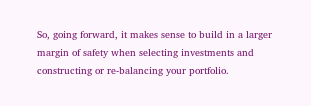So, going forward, it makes sense to build in a larger margin of safety when selecting investments and constructing or re-balancing your portfolio.